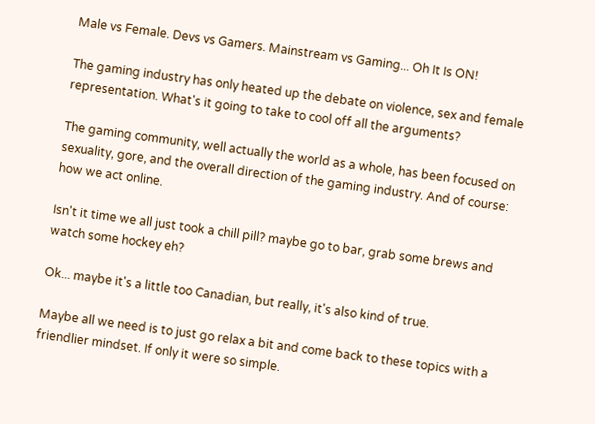Male vs Female. Devs vs Gamers. Mainstream vs Gaming... Oh It Is ON!

The gaming industry has only heated up the debate on violence, sex and female representation. What's it going to take to cool off all the arguments?

The gaming community, well actually the world as a whole, has been focused on sexuality, gore, and the overall direction of the gaming industry. And of course: how we act online.

Isn't it time we all just took a chill pill? maybe go to bar, grab some brews and watch some hockey eh?

Ok... maybe it's a little too Canadian, but really, it's also kind of true.

Maybe all we need is to just go relax a bit and come back to these topics with a friendlier mindset. If only it were so simple.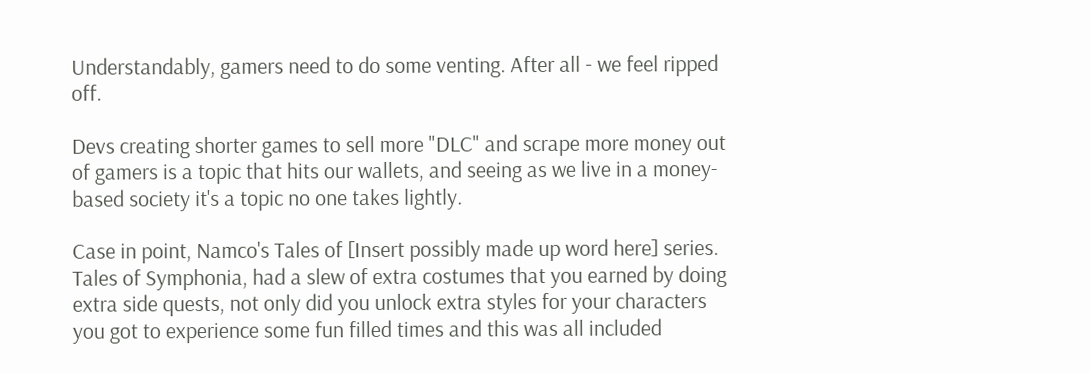Understandably, gamers need to do some venting. After all - we feel ripped off.

Devs creating shorter games to sell more "DLC" and scrape more money out of gamers is a topic that hits our wallets, and seeing as we live in a money-based society it's a topic no one takes lightly.

Case in point, Namco's Tales of [Insert possibly made up word here] series. Tales of Symphonia, had a slew of extra costumes that you earned by doing extra side quests, not only did you unlock extra styles for your characters you got to experience some fun filled times and this was all included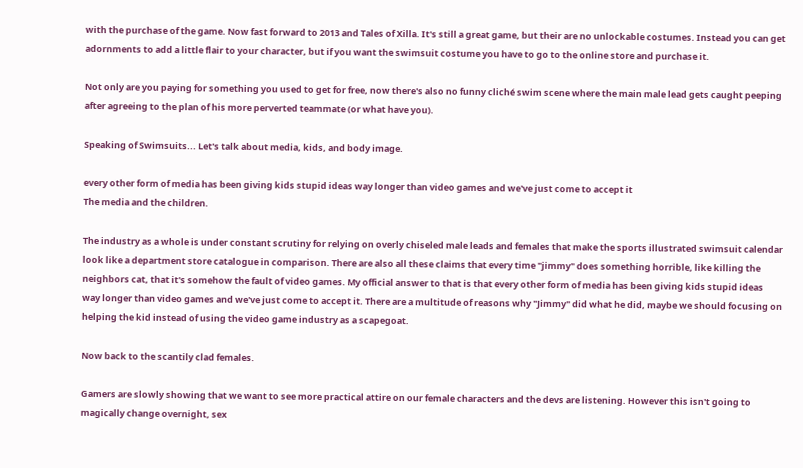with the purchase of the game. Now fast forward to 2013 and Tales of Xilla. It's still a great game, but their are no unlockable costumes. Instead you can get adornments to add a little flair to your character, but if you want the swimsuit costume you have to go to the online store and purchase it.

Not only are you paying for something you used to get for free, now there's also no funny cliché swim scene where the main male lead gets caught peeping after agreeing to the plan of his more perverted teammate (or what have you).

Speaking of Swimsuits... Let's talk about media, kids, and body image.

every other form of media has been giving kids stupid ideas way longer than video games and we've just come to accept it
The media and the children.

The industry as a whole is under constant scrutiny for relying on overly chiseled male leads and females that make the sports illustrated swimsuit calendar look like a department store catalogue in comparison. There are also all these claims that every time "jimmy" does something horrible, like killing the neighbors cat, that it's somehow the fault of video games. My official answer to that is that every other form of media has been giving kids stupid ideas way longer than video games and we've just come to accept it. There are a multitude of reasons why "Jimmy" did what he did, maybe we should focusing on helping the kid instead of using the video game industry as a scapegoat.

Now back to the scantily clad females.

Gamers are slowly showing that we want to see more practical attire on our female characters and the devs are listening. However this isn't going to magically change overnight, sex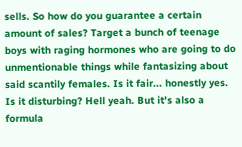sells. So how do you guarantee a certain amount of sales? Target a bunch of teenage boys with raging hormones who are going to do unmentionable things while fantasizing about said scantily females. Is it fair... honestly yes. Is it disturbing? Hell yeah. But it's also a formula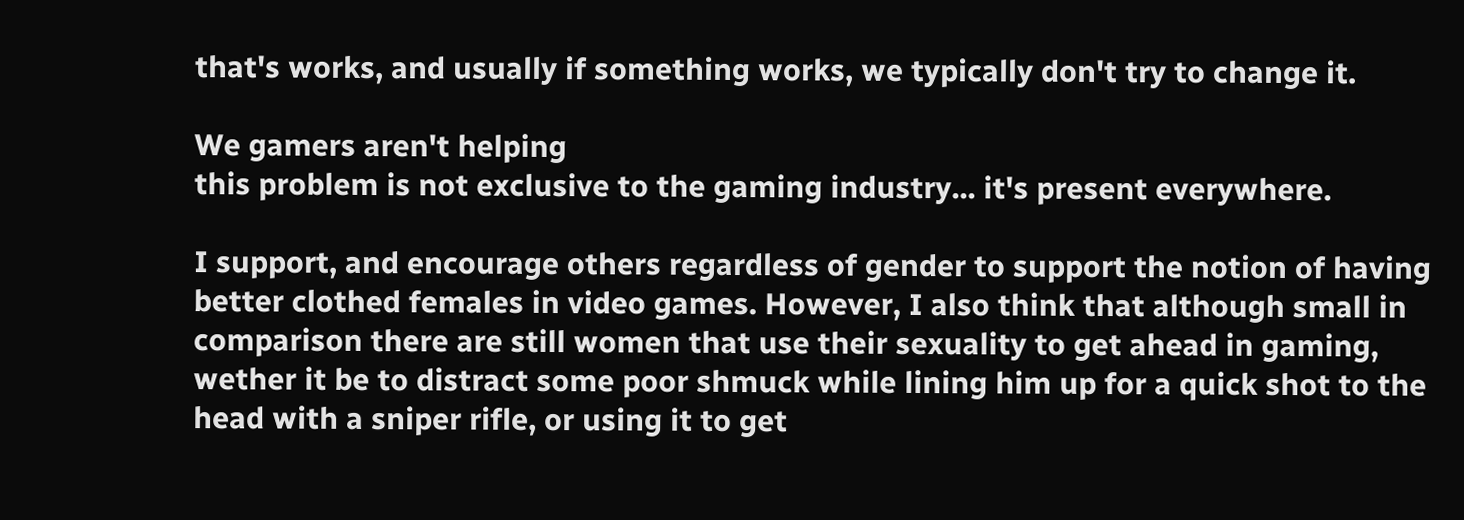that's works, and usually if something works, we typically don't try to change it.

We gamers aren't helping
this problem is not exclusive to the gaming industry... it's present everywhere.

I support, and encourage others regardless of gender to support the notion of having better clothed females in video games. However, I also think that although small in comparison there are still women that use their sexuality to get ahead in gaming, wether it be to distract some poor shmuck while lining him up for a quick shot to the head with a sniper rifle, or using it to get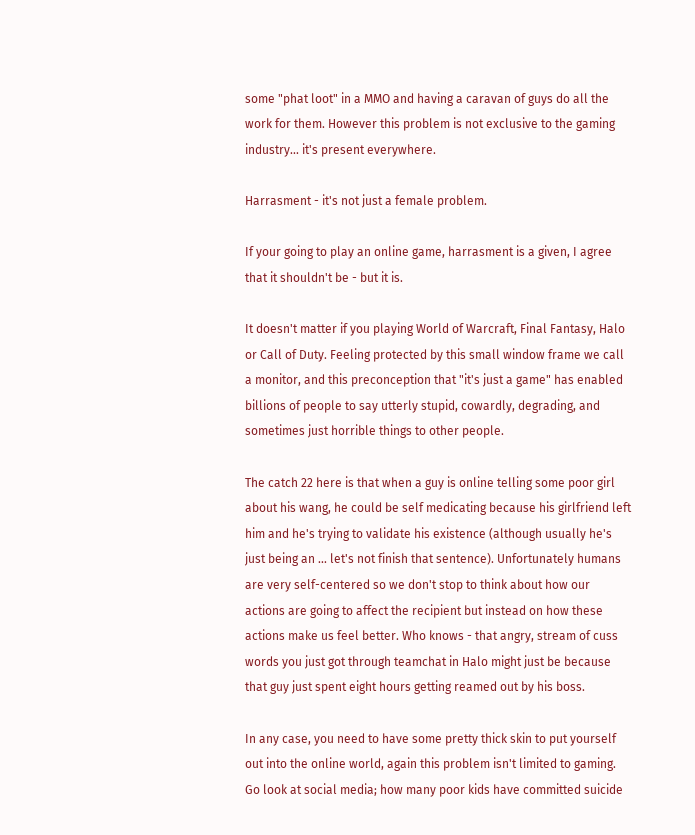some "phat loot" in a MMO and having a caravan of guys do all the work for them. However this problem is not exclusive to the gaming industry... it's present everywhere.

Harrasment - it's not just a female problem.

If your going to play an online game, harrasment is a given, I agree that it shouldn't be - but it is.

It doesn't matter if you playing World of Warcraft, Final Fantasy, Halo or Call of Duty. Feeling protected by this small window frame we call a monitor, and this preconception that "it's just a game" has enabled billions of people to say utterly stupid, cowardly, degrading, and sometimes just horrible things to other people.

The catch 22 here is that when a guy is online telling some poor girl about his wang, he could be self medicating because his girlfriend left him and he's trying to validate his existence (although usually he's just being an ... let's not finish that sentence). Unfortunately humans are very self-centered so we don't stop to think about how our actions are going to affect the recipient but instead on how these actions make us feel better. Who knows - that angry, stream of cuss words you just got through teamchat in Halo might just be because that guy just spent eight hours getting reamed out by his boss.

In any case, you need to have some pretty thick skin to put yourself out into the online world, again this problem isn't limited to gaming. Go look at social media; how many poor kids have committed suicide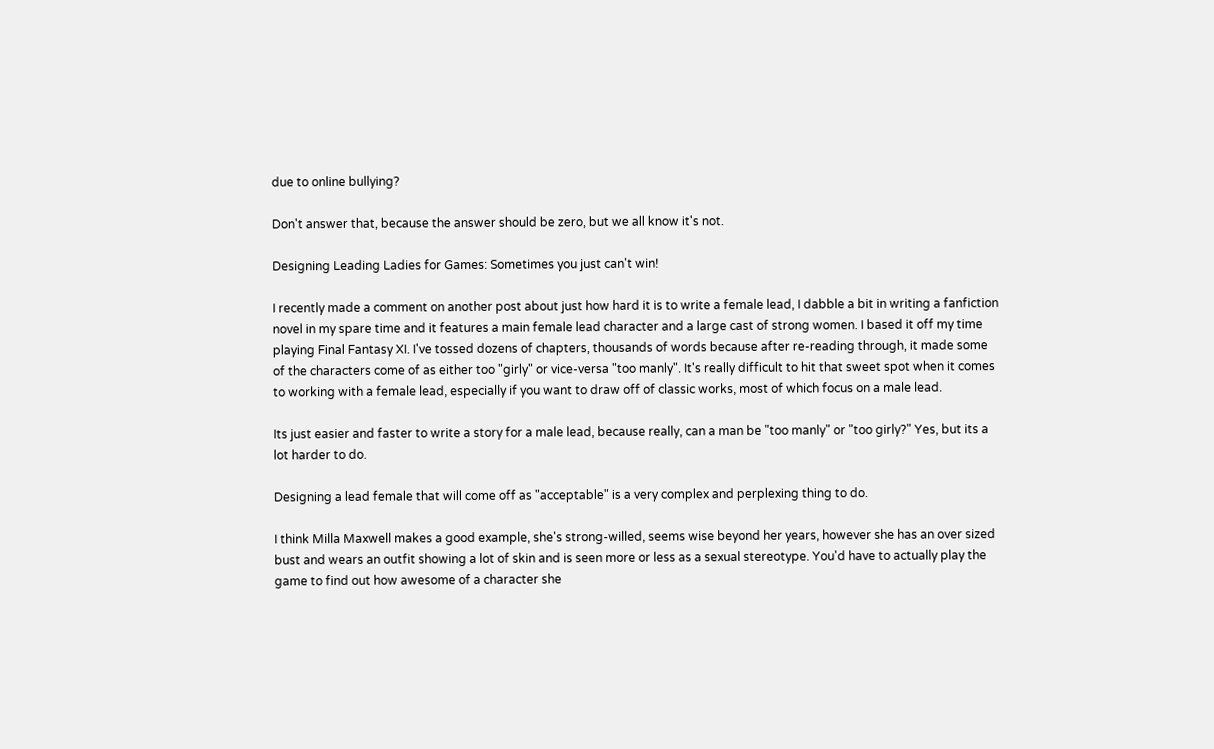due to online bullying?

Don't answer that, because the answer should be zero, but we all know it's not.

Designing Leading Ladies for Games: Sometimes you just can't win!

I recently made a comment on another post about just how hard it is to write a female lead, I dabble a bit in writing a fanfiction novel in my spare time and it features a main female lead character and a large cast of strong women. I based it off my time playing Final Fantasy XI. I've tossed dozens of chapters, thousands of words because after re-reading through, it made some of the characters come of as either too "girly" or vice-versa "too manly". It's really difficult to hit that sweet spot when it comes to working with a female lead, especially if you want to draw off of classic works, most of which focus on a male lead.

Its just easier and faster to write a story for a male lead, because really, can a man be "too manly" or "too girly?" Yes, but its a lot harder to do.

Designing a lead female that will come off as "acceptable" is a very complex and perplexing thing to do.

I think Milla Maxwell makes a good example, she's strong-willed, seems wise beyond her years, however she has an over sized bust and wears an outfit showing a lot of skin and is seen more or less as a sexual stereotype. You'd have to actually play the game to find out how awesome of a character she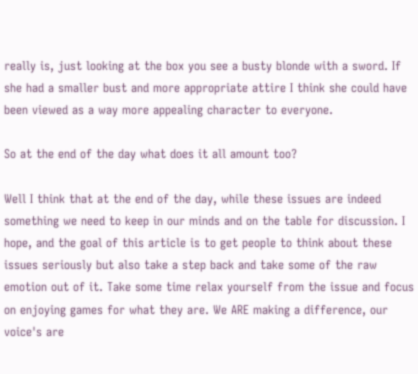really is, just looking at the box you see a busty blonde with a sword. If she had a smaller bust and more appropriate attire I think she could have been viewed as a way more appealing character to everyone.

So at the end of the day what does it all amount too?

Well I think that at the end of the day, while these issues are indeed something we need to keep in our minds and on the table for discussion. I hope, and the goal of this article is to get people to think about these issues seriously but also take a step back and take some of the raw emotion out of it. Take some time relax yourself from the issue and focus on enjoying games for what they are. We ARE making a difference, our voice's are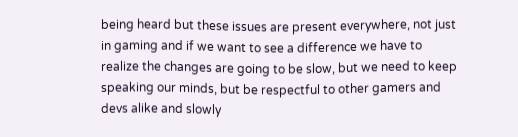being heard but these issues are present everywhere, not just in gaming and if we want to see a difference we have to realize the changes are going to be slow, but we need to keep speaking our minds, but be respectful to other gamers and devs alike and slowly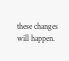these changes will happen.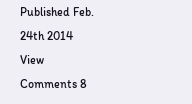Published Feb. 24th 2014
View Comments 8